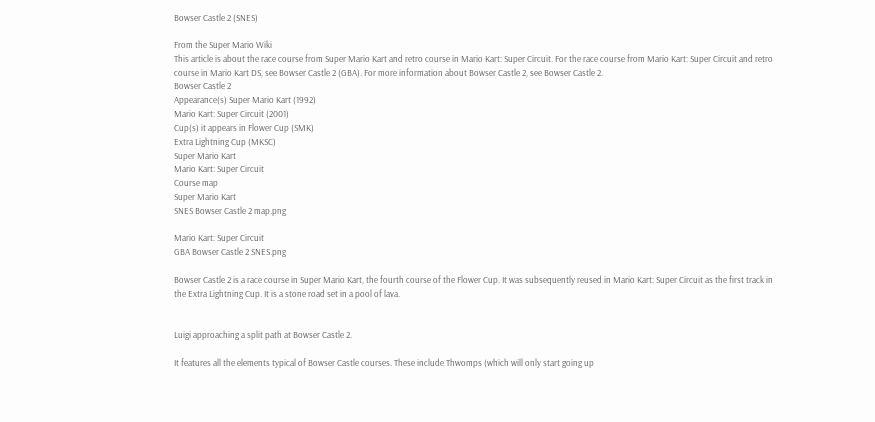Bowser Castle 2 (SNES)

From the Super Mario Wiki
This article is about the race course from Super Mario Kart and retro course in Mario Kart: Super Circuit. For the race course from Mario Kart: Super Circuit and retro course in Mario Kart DS, see Bowser Castle 2 (GBA). For more information about Bowser Castle 2, see Bowser Castle 2.
Bowser Castle 2
Appearance(s) Super Mario Kart (1992)
Mario Kart: Super Circuit (2001)
Cup(s) it appears in Flower Cup (SMK)
Extra Lightning Cup (MKSC)
Super Mario Kart
Mario Kart: Super Circuit
Course map
Super Mario Kart
SNES Bowser Castle 2 map.png

Mario Kart: Super Circuit
GBA Bowser Castle 2 SNES.png

Bowser Castle 2 is a race course in Super Mario Kart, the fourth course of the Flower Cup. It was subsequently reused in Mario Kart: Super Circuit as the first track in the Extra Lightning Cup. It is a stone road set in a pool of lava.


Luigi approaching a split path at Bowser Castle 2.

It features all the elements typical of Bowser Castle courses. These include Thwomps (which will only start going up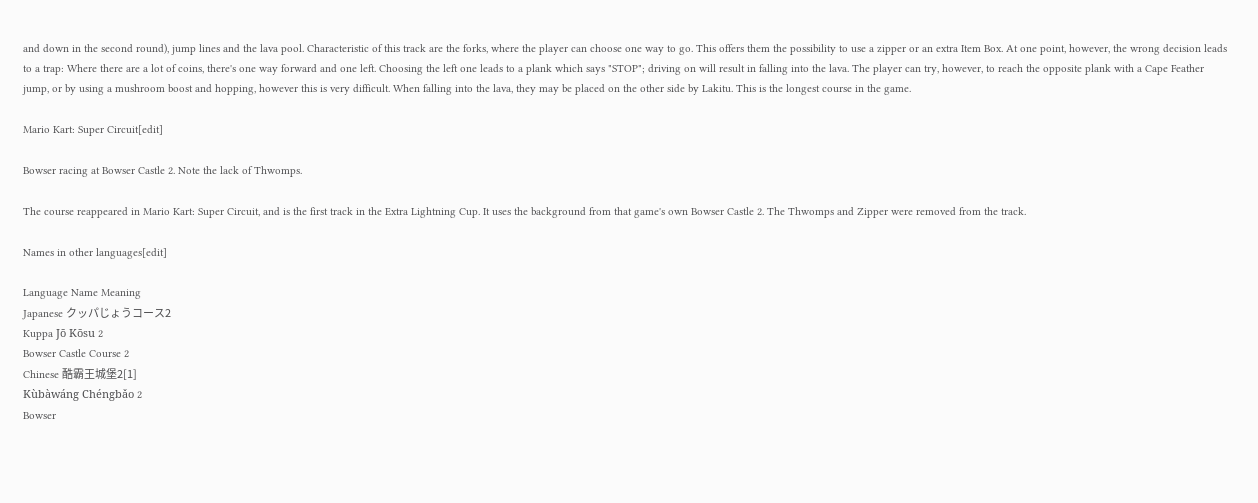and down in the second round), jump lines and the lava pool. Characteristic of this track are the forks, where the player can choose one way to go. This offers them the possibility to use a zipper or an extra Item Box. At one point, however, the wrong decision leads to a trap: Where there are a lot of coins, there's one way forward and one left. Choosing the left one leads to a plank which says "STOP"; driving on will result in falling into the lava. The player can try, however, to reach the opposite plank with a Cape Feather jump, or by using a mushroom boost and hopping, however this is very difficult. When falling into the lava, they may be placed on the other side by Lakitu. This is the longest course in the game.

Mario Kart: Super Circuit[edit]

Bowser racing at Bowser Castle 2. Note the lack of Thwomps.

The course reappeared in Mario Kart: Super Circuit, and is the first track in the Extra Lightning Cup. It uses the background from that game's own Bowser Castle 2. The Thwomps and Zipper were removed from the track.

Names in other languages[edit]

Language Name Meaning
Japanese クッパじょうコース2
Kuppa Jō Kōsu 2
Bowser Castle Course 2
Chinese 酷霸王城堡2[1]
Kùbàwáng Chéngbǎo 2
Bowser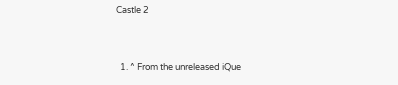Castle 2


  1. ^ From the unreleased iQue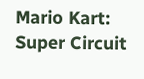Mario Kart: Super Circuit